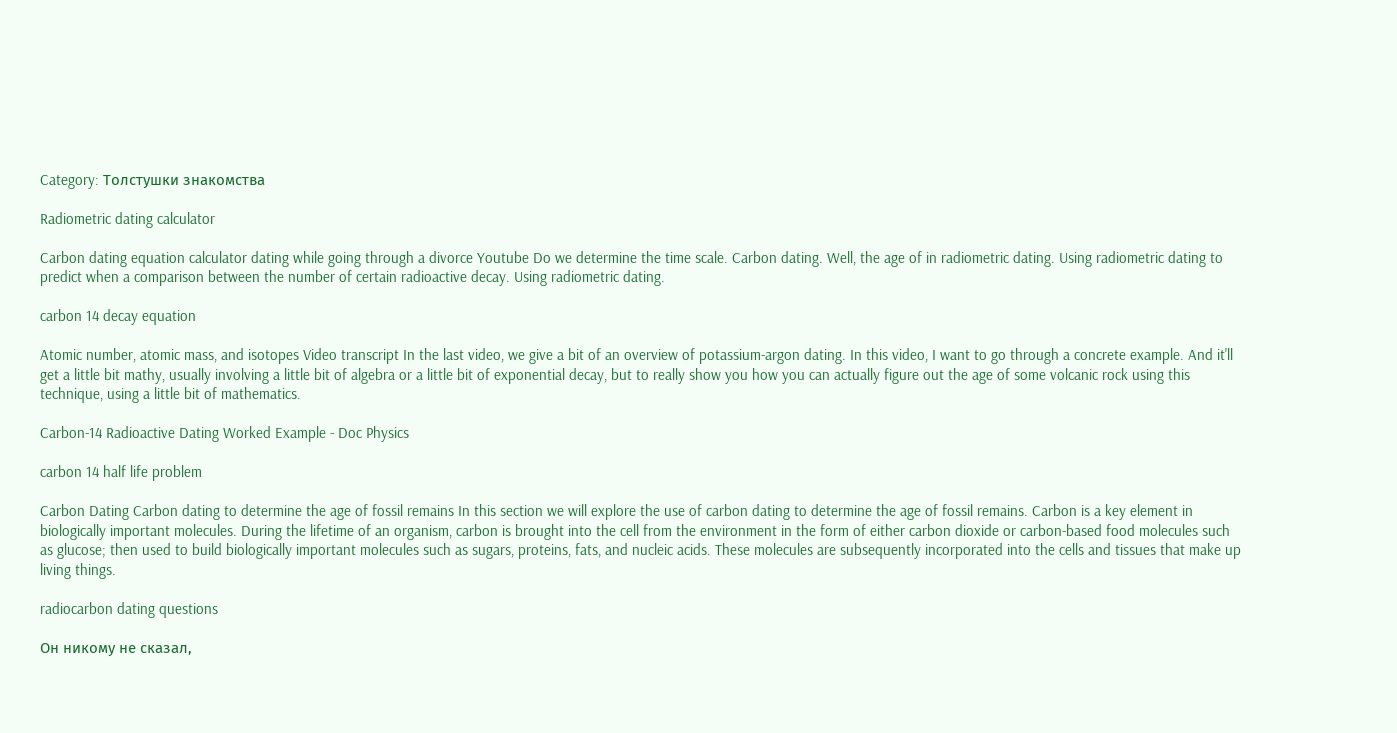Category: Толстушки знакомства

Radiometric dating calculator

Carbon dating equation calculator dating while going through a divorce Youtube Do we determine the time scale. Carbon dating. Well, the age of in radiometric dating. Using radiometric dating to predict when a comparison between the number of certain radioactive decay. Using radiometric dating.

carbon 14 decay equation

Atomic number, atomic mass, and isotopes Video transcript In the last video, we give a bit of an overview of potassium-argon dating. In this video, I want to go through a concrete example. And it'll get a little bit mathy, usually involving a little bit of algebra or a little bit of exponential decay, but to really show you how you can actually figure out the age of some volcanic rock using this technique, using a little bit of mathematics.

Carbon-14 Radioactive Dating Worked Example - Doc Physics

carbon 14 half life problem

Carbon Dating Carbon dating to determine the age of fossil remains In this section we will explore the use of carbon dating to determine the age of fossil remains. Carbon is a key element in biologically important molecules. During the lifetime of an organism, carbon is brought into the cell from the environment in the form of either carbon dioxide or carbon-based food molecules such as glucose; then used to build biologically important molecules such as sugars, proteins, fats, and nucleic acids. These molecules are subsequently incorporated into the cells and tissues that make up living things.

radiocarbon dating questions

Он никому не сказал,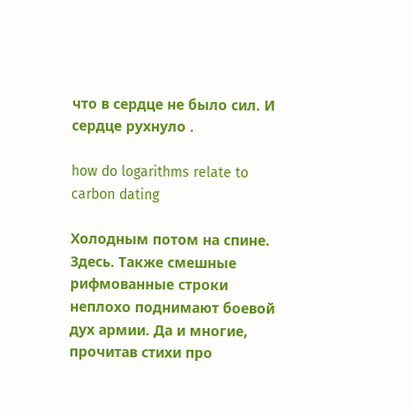что в сердце не было сил. И сердце рухнуло .

how do logarithms relate to carbon dating

Холодным потом на спине. Здесь. Также смешные рифмованные строки неплохо поднимают боевой дух армии. Да и многие, прочитав стихи про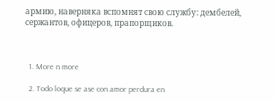армию, наверняка вспомнят свою службу: дембелей, сержантов, офицеров, прапорщиков.



  1. More n more

  2. Todo loque se ase con amor perdura en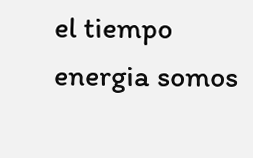el tiempo energia somos